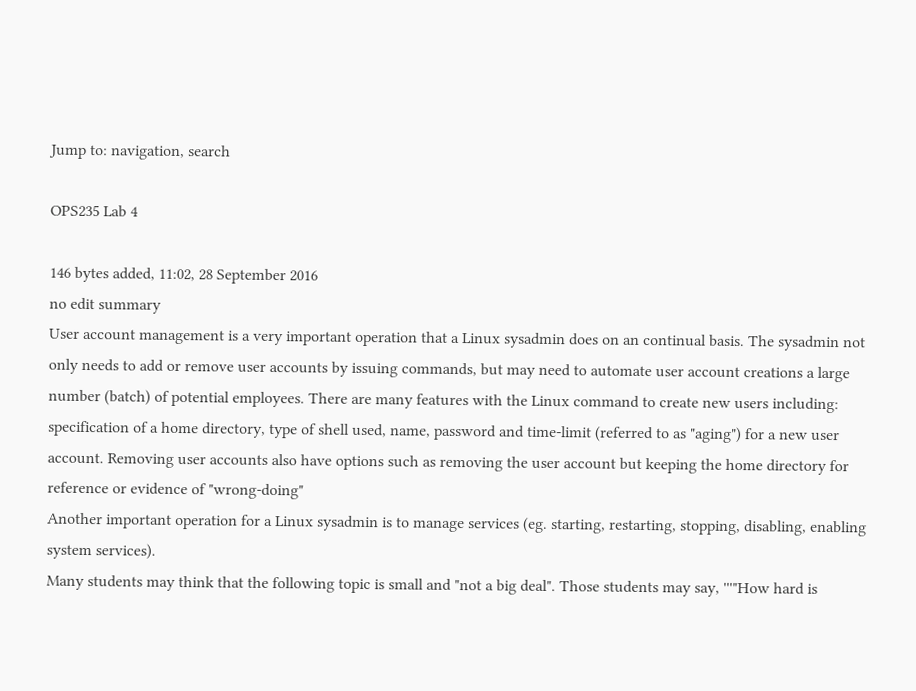Jump to: navigation, search

OPS235 Lab 4

146 bytes added, 11:02, 28 September 2016
no edit summary
User account management is a very important operation that a Linux sysadmin does on an continual basis. The sysadmin not only needs to add or remove user accounts by issuing commands, but may need to automate user account creations a large number (batch) of potential employees. There are many features with the Linux command to create new users including: specification of a home directory, type of shell used, name, password and time-limit (referred to as "aging") for a new user account. Removing user accounts also have options such as removing the user account but keeping the home directory for reference or evidence of "wrong-doing"
Another important operation for a Linux sysadmin is to manage services (eg. starting, restarting, stopping, disabling, enabling system services).
Many students may think that the following topic is small and "not a big deal". Those students may say, '''"How hard is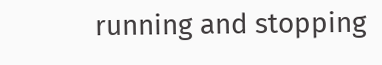running and stopping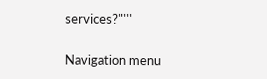services?"'''

Navigation menu